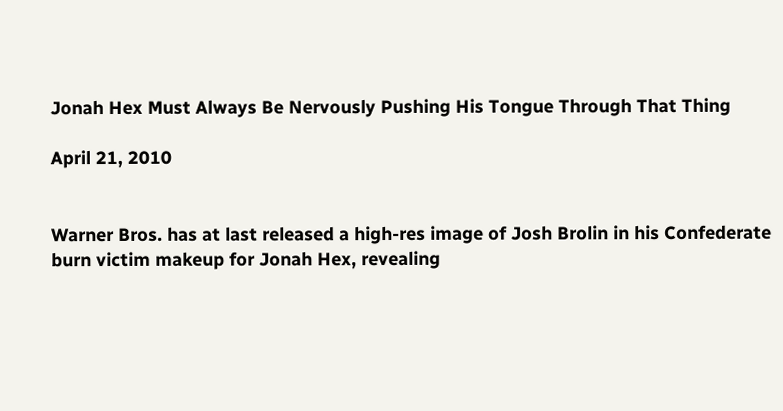Jonah Hex Must Always Be Nervously Pushing His Tongue Through That Thing

April 21, 2010


Warner Bros. has at last released a high-res image of Josh Brolin in his Confederate burn victim makeup for Jonah Hex, revealing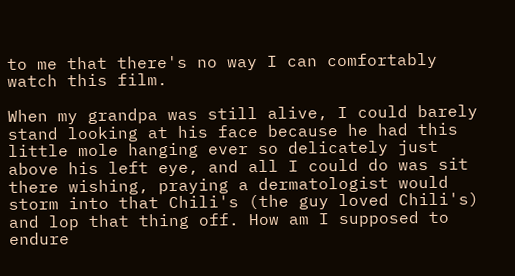to me that there's no way I can comfortably watch this film.

When my grandpa was still alive, I could barely stand looking at his face because he had this little mole hanging ever so delicately just above his left eye, and all I could do was sit there wishing, praying a dermatologist would storm into that Chili's (the guy loved Chili's) and lop that thing off. How am I supposed to endure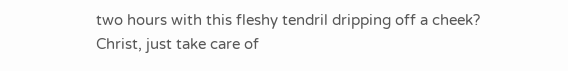two hours with this fleshy tendril dripping off a cheek? Christ, just take care of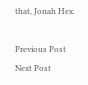that, Jonah Hex.

Previous Post
Next Post